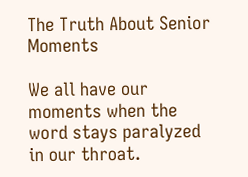The Truth About Senior Moments

We all have our moments when the word stays paralyzed in our throat.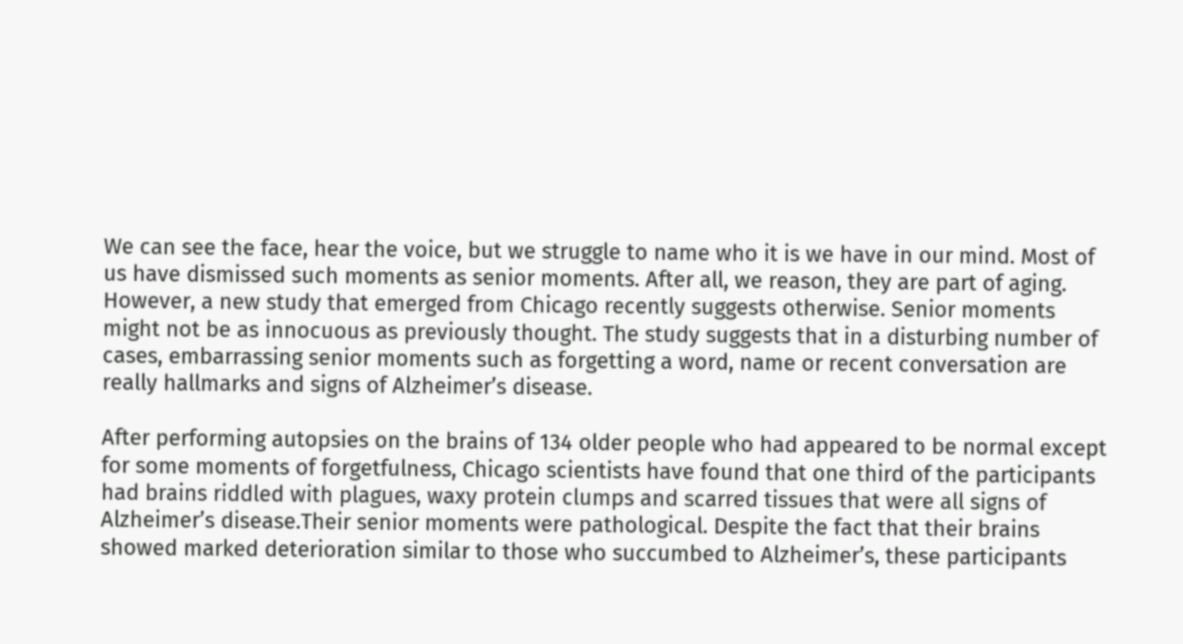We can see the face, hear the voice, but we struggle to name who it is we have in our mind. Most of us have dismissed such moments as senior moments. After all, we reason, they are part of aging. However, a new study that emerged from Chicago recently suggests otherwise. Senior moments might not be as innocuous as previously thought. The study suggests that in a disturbing number of cases, embarrassing senior moments such as forgetting a word, name or recent conversation are really hallmarks and signs of Alzheimer’s disease.

After performing autopsies on the brains of 134 older people who had appeared to be normal except for some moments of forgetfulness, Chicago scientists have found that one third of the participants had brains riddled with plagues, waxy protein clumps and scarred tissues that were all signs of Alzheimer’s disease.Their senior moments were pathological. Despite the fact that their brains showed marked deterioration similar to those who succumbed to Alzheimer’s, these participants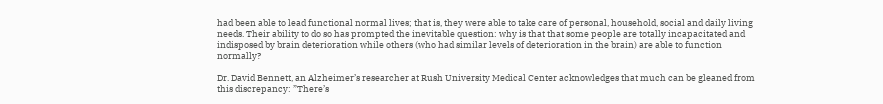had been able to lead functional normal lives; that is, they were able to take care of personal, household, social and daily living needs. Their ability to do so has prompted the inevitable question: why is that that some people are totally incapacitated and indisposed by brain deterioration while others (who had similar levels of deterioration in the brain) are able to function normally?

Dr. David Bennett, an Alzheimer’s researcher at Rush University Medical Center acknowledges that much can be gleaned from this discrepancy: ”There’s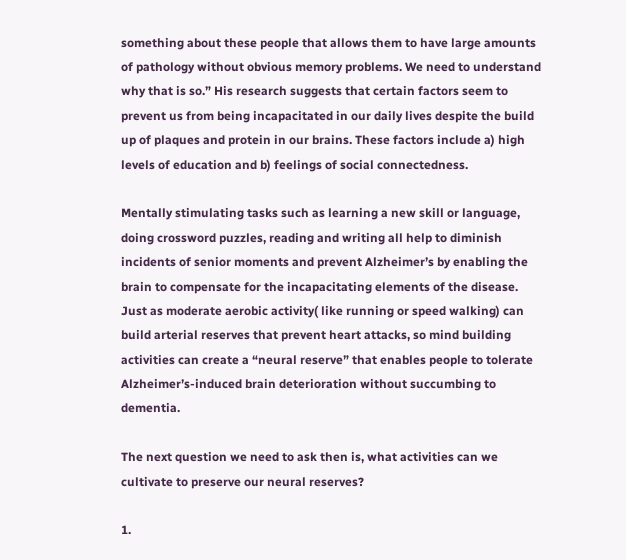something about these people that allows them to have large amounts of pathology without obvious memory problems. We need to understand why that is so.” His research suggests that certain factors seem to prevent us from being incapacitated in our daily lives despite the build up of plaques and protein in our brains. These factors include a) high levels of education and b) feelings of social connectedness.

Mentally stimulating tasks such as learning a new skill or language, doing crossword puzzles, reading and writing all help to diminish incidents of senior moments and prevent Alzheimer’s by enabling the brain to compensate for the incapacitating elements of the disease. Just as moderate aerobic activity( like running or speed walking) can build arterial reserves that prevent heart attacks, so mind building activities can create a “neural reserve” that enables people to tolerate Alzheimer’s-induced brain deterioration without succumbing to dementia.

The next question we need to ask then is, what activities can we cultivate to preserve our neural reserves?

1.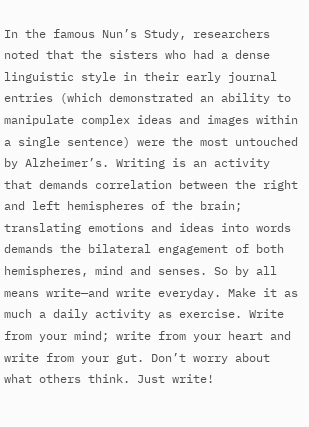In the famous Nun’s Study, researchers noted that the sisters who had a dense linguistic style in their early journal entries (which demonstrated an ability to manipulate complex ideas and images within a single sentence) were the most untouched by Alzheimer’s. Writing is an activity that demands correlation between the right and left hemispheres of the brain; translating emotions and ideas into words demands the bilateral engagement of both hemispheres, mind and senses. So by all means write—and write everyday. Make it as much a daily activity as exercise. Write from your mind; write from your heart and write from your gut. Don’t worry about what others think. Just write!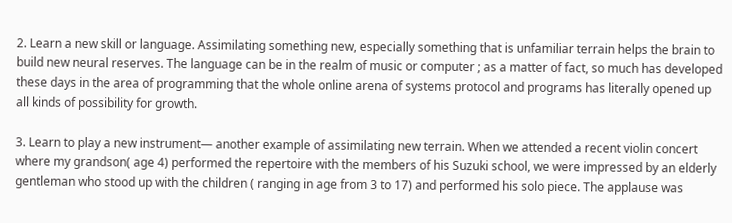2. Learn a new skill or language. Assimilating something new, especially something that is unfamiliar terrain helps the brain to build new neural reserves. The language can be in the realm of music or computer ; as a matter of fact, so much has developed these days in the area of programming that the whole online arena of systems protocol and programs has literally opened up all kinds of possibility for growth.

3. Learn to play a new instrument— another example of assimilating new terrain. When we attended a recent violin concert where my grandson( age 4) performed the repertoire with the members of his Suzuki school, we were impressed by an elderly gentleman who stood up with the children ( ranging in age from 3 to 17) and performed his solo piece. The applause was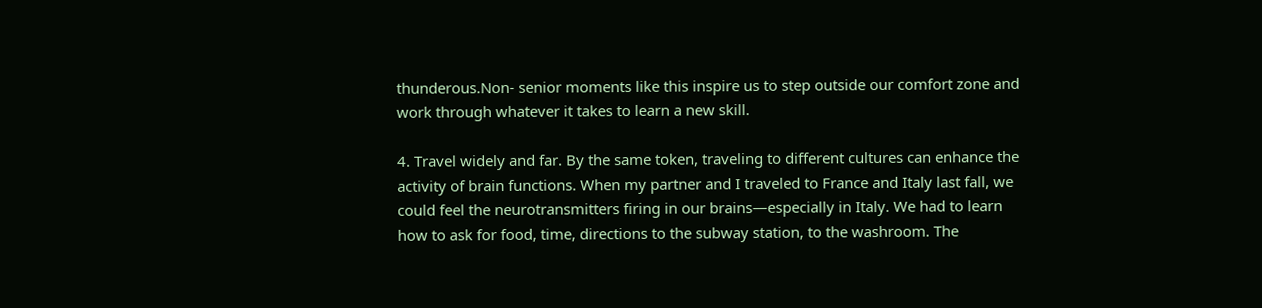thunderous.Non- senior moments like this inspire us to step outside our comfort zone and work through whatever it takes to learn a new skill.

4. Travel widely and far. By the same token, traveling to different cultures can enhance the activity of brain functions. When my partner and I traveled to France and Italy last fall, we could feel the neurotransmitters firing in our brains—especially in Italy. We had to learn how to ask for food, time, directions to the subway station, to the washroom. The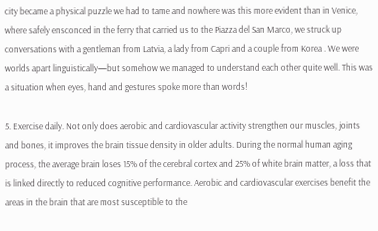city became a physical puzzle we had to tame and nowhere was this more evident than in Venice, where safely ensconced in the ferry that carried us to the Piazza del San Marco, we struck up conversations with a gentleman from Latvia, a lady from Capri and a couple from Korea . We were worlds apart linguistically—but somehow we managed to understand each other quite well. This was a situation when eyes, hand and gestures spoke more than words!

5. Exercise daily. Not only does aerobic and cardiovascular activity strengthen our muscles, joints and bones, it improves the brain tissue density in older adults. During the normal human aging process, the average brain loses 15% of the cerebral cortex and 25% of white brain matter, a loss that is linked directly to reduced cognitive performance. Aerobic and cardiovascular exercises benefit the areas in the brain that are most susceptible to the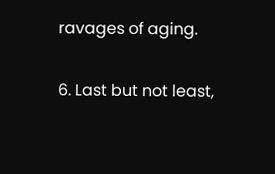ravages of aging.

6. Last but not least,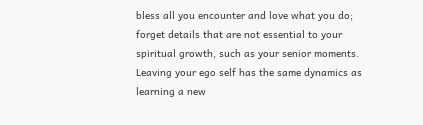bless all you encounter and love what you do; forget details that are not essential to your spiritual growth, such as your senior moments. Leaving your ego self has the same dynamics as learning a new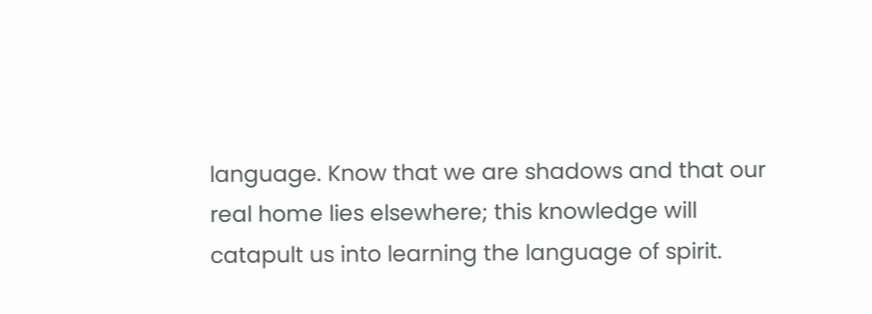language. Know that we are shadows and that our real home lies elsewhere; this knowledge will catapult us into learning the language of spirit.